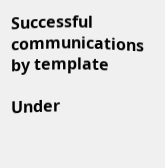Successful communications by template

Under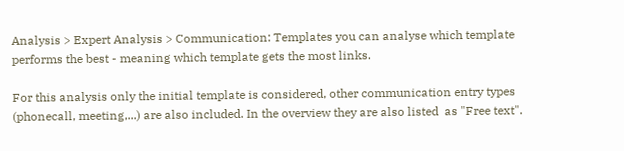Analysis > Expert Analysis > Communication: Templates you can analyse which template performs the best - meaning which template gets the most links.

For this analysis only the initial template is considered, other communication entry types (phonecall, meeting,...) are also included. In the overview they are also listed  as "Free text".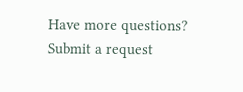Have more questions? Submit a request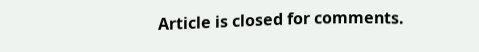Article is closed for comments.